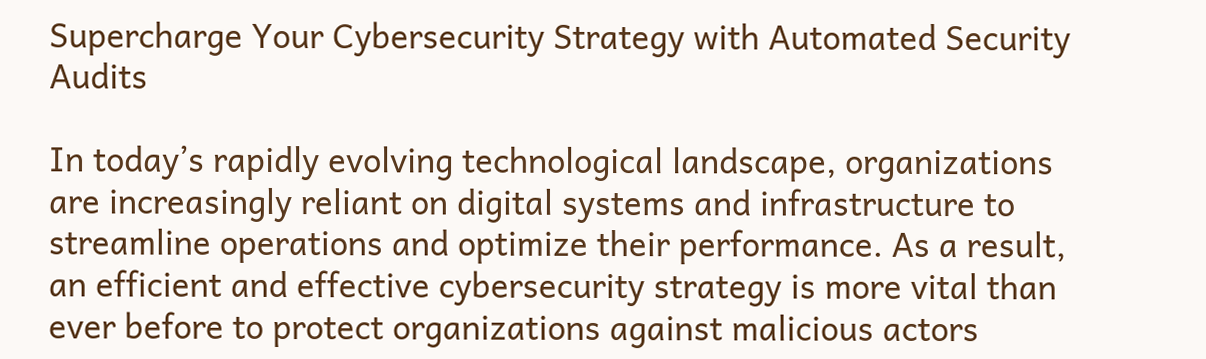Supercharge Your Cybersecurity Strategy with Automated Security Audits

In today’s rapidly evolving technological landscape, organizations are increasingly reliant on digital systems and infrastructure to streamline operations and optimize their performance. As a result, an efficient and effective cybersecurity strategy is more vital than ever before to protect organizations against malicious actors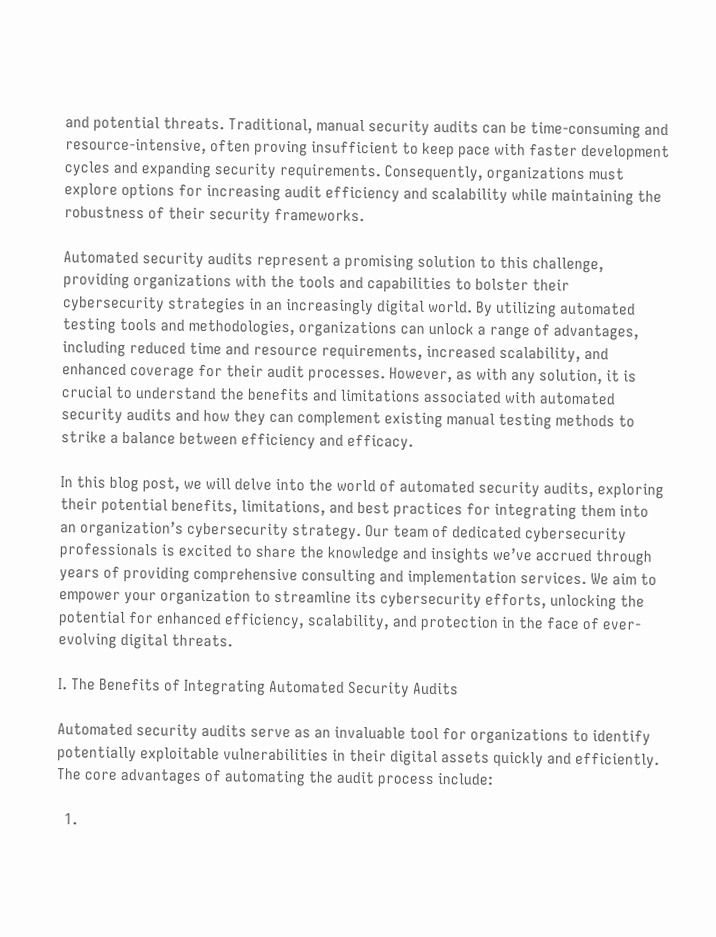and potential threats. Traditional, manual security audits can be time-consuming and resource-intensive, often proving insufficient to keep pace with faster development cycles and expanding security requirements. Consequently, organizations must explore options for increasing audit efficiency and scalability while maintaining the robustness of their security frameworks.

Automated security audits represent a promising solution to this challenge, providing organizations with the tools and capabilities to bolster their cybersecurity strategies in an increasingly digital world. By utilizing automated testing tools and methodologies, organizations can unlock a range of advantages, including reduced time and resource requirements, increased scalability, and enhanced coverage for their audit processes. However, as with any solution, it is crucial to understand the benefits and limitations associated with automated security audits and how they can complement existing manual testing methods to strike a balance between efficiency and efficacy.

In this blog post, we will delve into the world of automated security audits, exploring their potential benefits, limitations, and best practices for integrating them into an organization’s cybersecurity strategy. Our team of dedicated cybersecurity professionals is excited to share the knowledge and insights we’ve accrued through years of providing comprehensive consulting and implementation services. We aim to empower your organization to streamline its cybersecurity efforts, unlocking the potential for enhanced efficiency, scalability, and protection in the face of ever-evolving digital threats.

I. The Benefits of Integrating Automated Security Audits

Automated security audits serve as an invaluable tool for organizations to identify potentially exploitable vulnerabilities in their digital assets quickly and efficiently. The core advantages of automating the audit process include:

  1.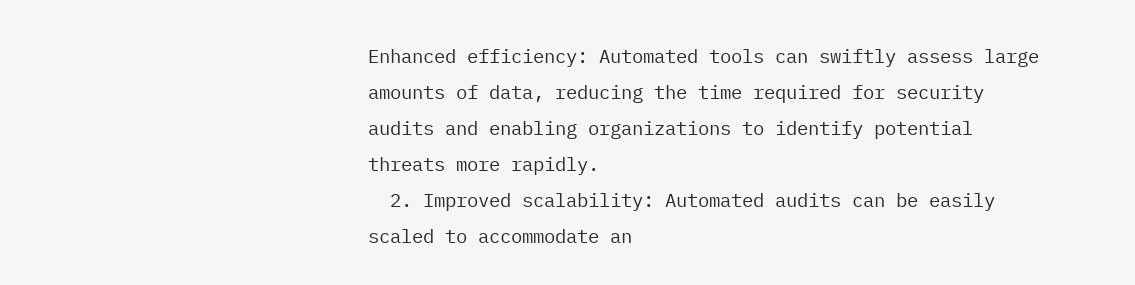Enhanced efficiency: Automated tools can swiftly assess large amounts of data, reducing the time required for security audits and enabling organizations to identify potential threats more rapidly.
  2. Improved scalability: Automated audits can be easily scaled to accommodate an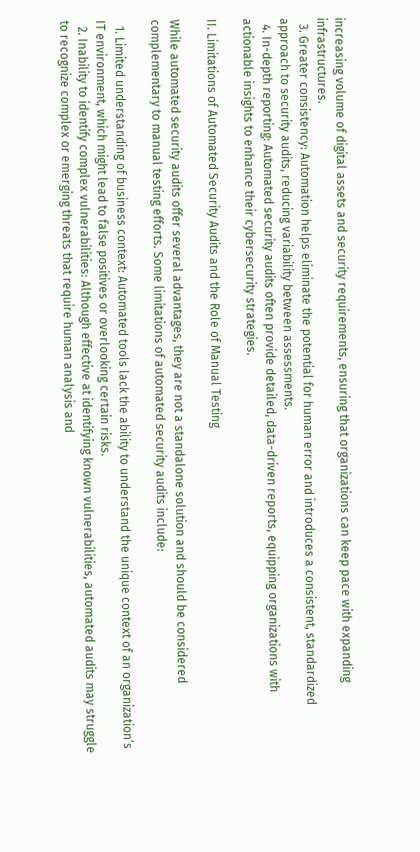increasing volume of digital assets and security requirements, ensuring that organizations can keep pace with expanding infrastructures.
  3. Greater consistency: Automation helps eliminate the potential for human error and introduces a consistent, standardized approach to security audits, reducing variability between assessments.
  4. In-depth reporting: Automated security audits often provide detailed, data-driven reports, equipping organizations with actionable insights to enhance their cybersecurity strategies.

II. Limitations of Automated Security Audits and the Role of Manual Testing

While automated security audits offer several advantages, they are not a standalone solution and should be considered complementary to manual testing efforts. Some limitations of automated security audits include:

  1. Limited understanding of business context: Automated tools lack the ability to understand the unique context of an organization’s IT environment, which might lead to false positives or overlooking certain risks.
  2. Inability to identify complex vulnerabilities: Although effective at identifying known vulnerabilities, automated audits may struggle to recognize complex or emerging threats that require human analysis and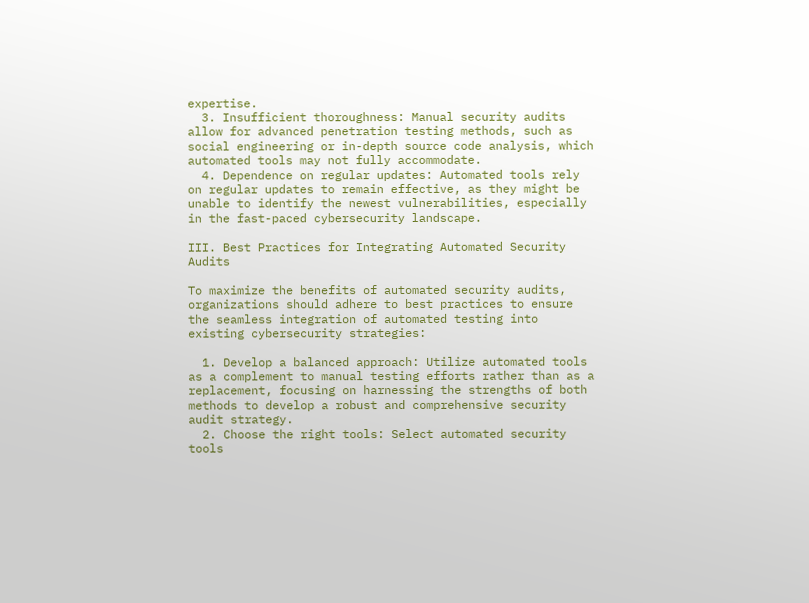expertise.
  3. Insufficient thoroughness: Manual security audits allow for advanced penetration testing methods, such as social engineering or in-depth source code analysis, which automated tools may not fully accommodate.
  4. Dependence on regular updates: Automated tools rely on regular updates to remain effective, as they might be unable to identify the newest vulnerabilities, especially in the fast-paced cybersecurity landscape.

III. Best Practices for Integrating Automated Security Audits

To maximize the benefits of automated security audits, organizations should adhere to best practices to ensure the seamless integration of automated testing into existing cybersecurity strategies:

  1. Develop a balanced approach: Utilize automated tools as a complement to manual testing efforts rather than as a replacement, focusing on harnessing the strengths of both methods to develop a robust and comprehensive security audit strategy.
  2. Choose the right tools: Select automated security tools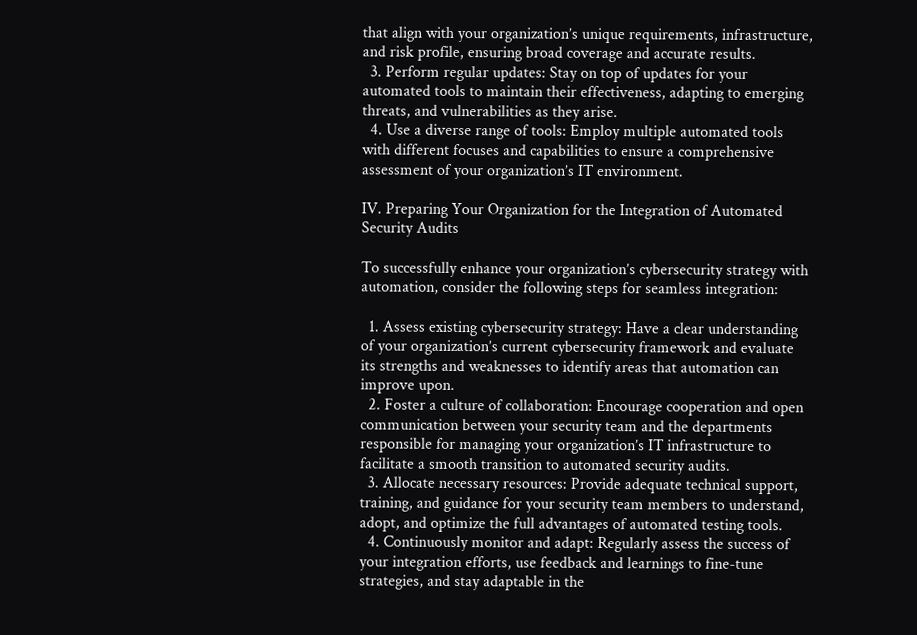that align with your organization’s unique requirements, infrastructure, and risk profile, ensuring broad coverage and accurate results.
  3. Perform regular updates: Stay on top of updates for your automated tools to maintain their effectiveness, adapting to emerging threats, and vulnerabilities as they arise.
  4. Use a diverse range of tools: Employ multiple automated tools with different focuses and capabilities to ensure a comprehensive assessment of your organization’s IT environment.

IV. Preparing Your Organization for the Integration of Automated Security Audits

To successfully enhance your organization’s cybersecurity strategy with automation, consider the following steps for seamless integration:

  1. Assess existing cybersecurity strategy: Have a clear understanding of your organization’s current cybersecurity framework and evaluate its strengths and weaknesses to identify areas that automation can improve upon.
  2. Foster a culture of collaboration: Encourage cooperation and open communication between your security team and the departments responsible for managing your organization’s IT infrastructure to facilitate a smooth transition to automated security audits.
  3. Allocate necessary resources: Provide adequate technical support, training, and guidance for your security team members to understand, adopt, and optimize the full advantages of automated testing tools.
  4. Continuously monitor and adapt: Regularly assess the success of your integration efforts, use feedback and learnings to fine-tune strategies, and stay adaptable in the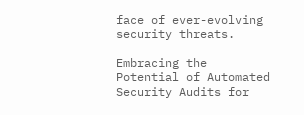face of ever-evolving security threats.

Embracing the Potential of Automated Security Audits for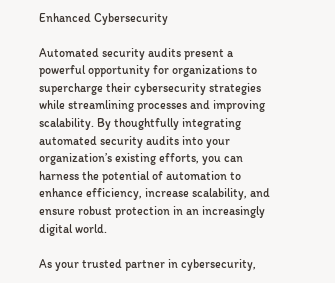Enhanced Cybersecurity

Automated security audits present a powerful opportunity for organizations to supercharge their cybersecurity strategies while streamlining processes and improving scalability. By thoughtfully integrating automated security audits into your organization’s existing efforts, you can harness the potential of automation to enhance efficiency, increase scalability, and ensure robust protection in an increasingly digital world.

As your trusted partner in cybersecurity,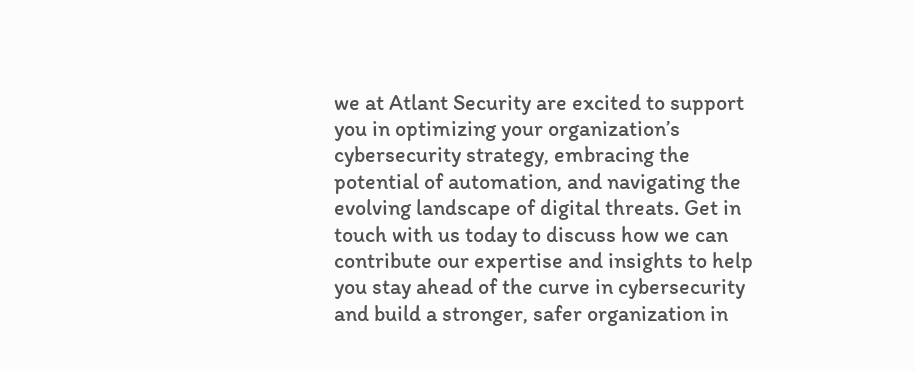we at Atlant Security are excited to support you in optimizing your organization’s cybersecurity strategy, embracing the potential of automation, and navigating the evolving landscape of digital threats. Get in touch with us today to discuss how we can contribute our expertise and insights to help you stay ahead of the curve in cybersecurity and build a stronger, safer organization in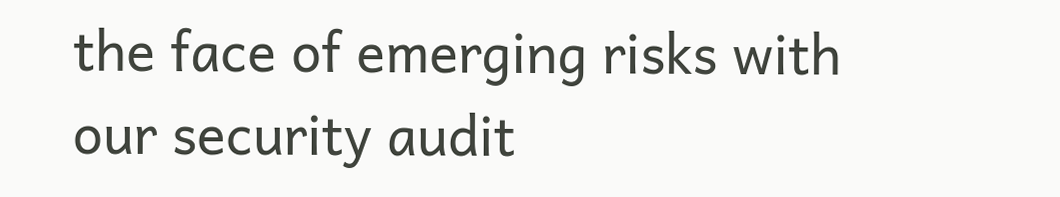the face of emerging risks with our security audit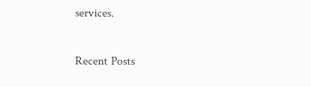services.

Recent Posts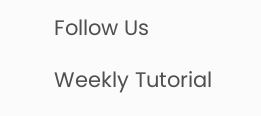Follow Us

Weekly Tutorial